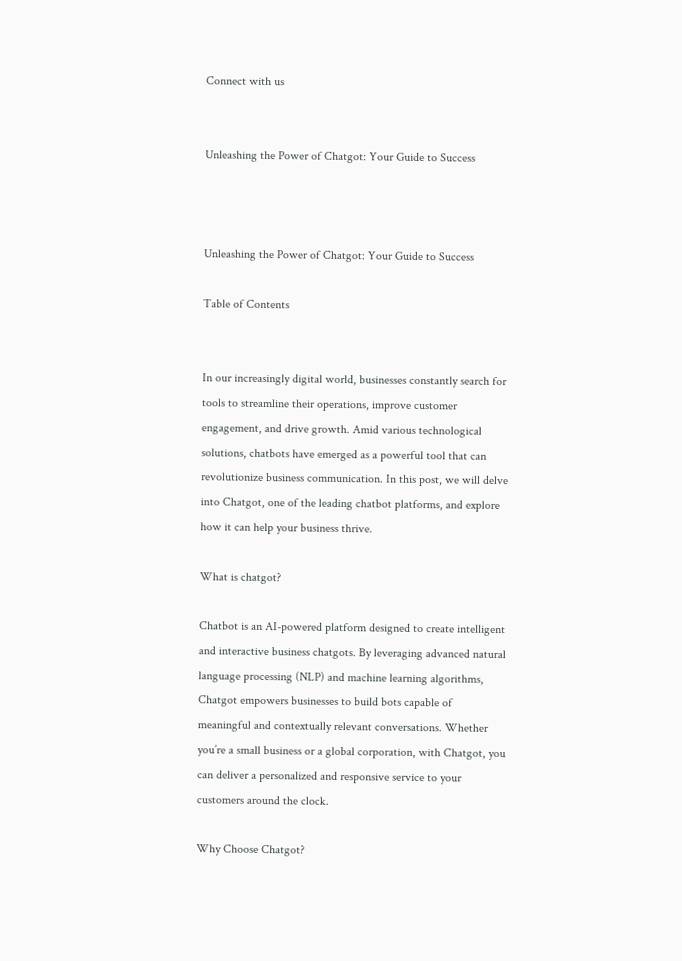Connect with us


Unleashing the Power of Chatgot: Your Guide to Success



Unleashing the Power of Chatgot: Your Guide to Success

Table of Contents


In our increasingly digital world, businesses constantly search for tools to streamline their operations, improve customer engagement, and drive growth. Amid various technological solutions, chatbots have emerged as a powerful tool that can revolutionize business communication. In this post, we will delve into Chatgot, one of the leading chatbot platforms, and explore how it can help your business thrive.

What is chatgot?

Chatbot is an AI-powered platform designed to create intelligent and interactive business chatgots. By leveraging advanced natural language processing (NLP) and machine learning algorithms, Chatgot empowers businesses to build bots capable of meaningful and contextually relevant conversations. Whether you’re a small business or a global corporation, with Chatgot, you can deliver a personalized and responsive service to your customers around the clock.

Why Choose Chatgot?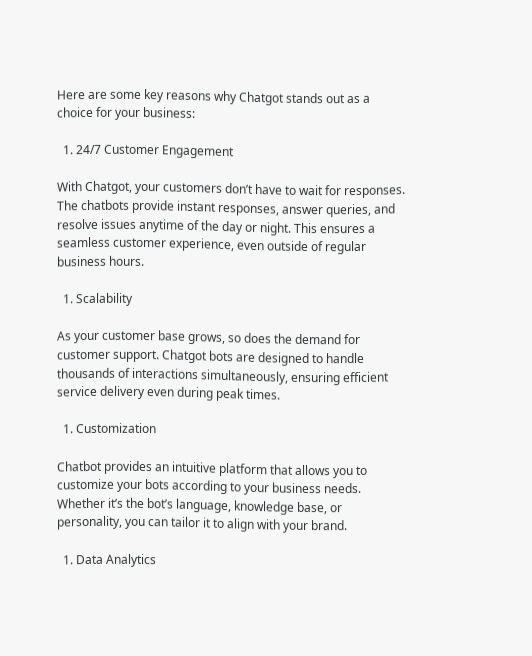Here are some key reasons why Chatgot stands out as a choice for your business:

  1. 24/7 Customer Engagement

With Chatgot, your customers don’t have to wait for responses. The chatbots provide instant responses, answer queries, and resolve issues anytime of the day or night. This ensures a seamless customer experience, even outside of regular business hours.

  1. Scalability

As your customer base grows, so does the demand for customer support. Chatgot bots are designed to handle thousands of interactions simultaneously, ensuring efficient service delivery even during peak times.

  1. Customization

Chatbot provides an intuitive platform that allows you to customize your bots according to your business needs. Whether it’s the bot’s language, knowledge base, or personality, you can tailor it to align with your brand.

  1. Data Analytics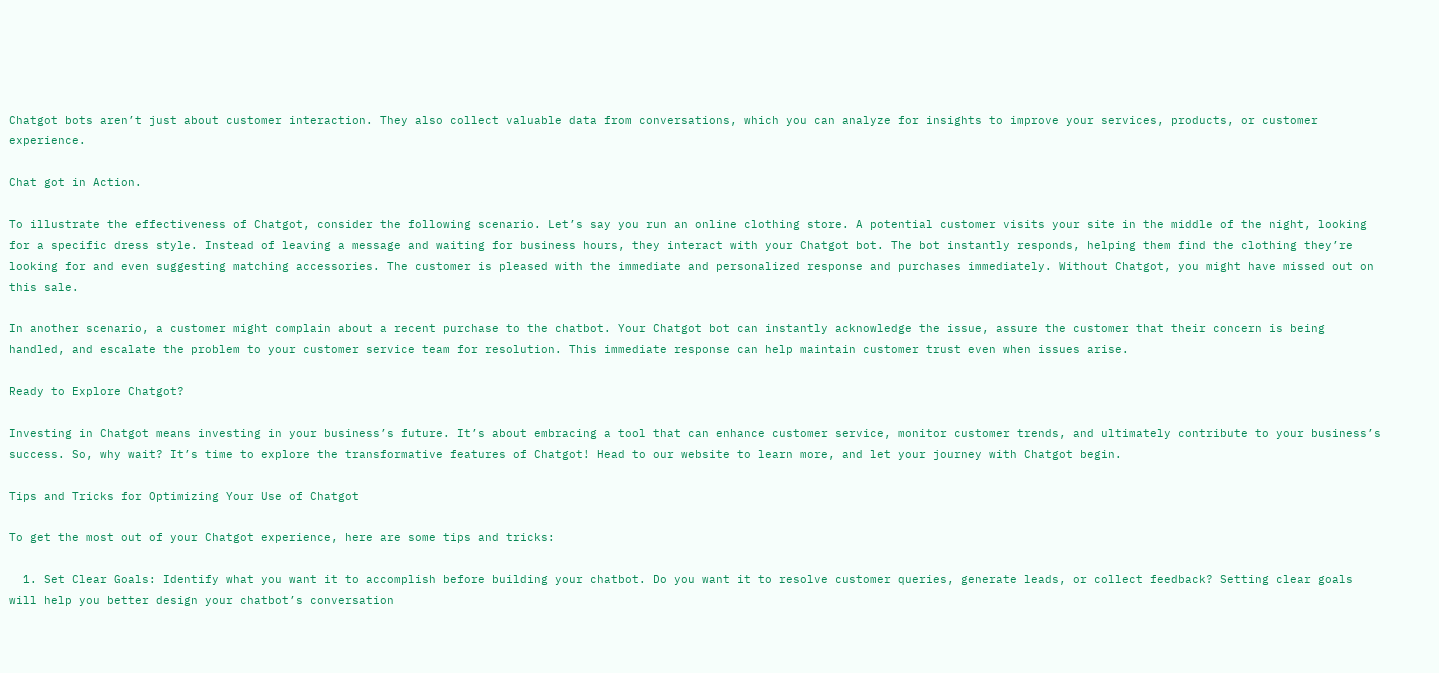Chatgot bots aren’t just about customer interaction. They also collect valuable data from conversations, which you can analyze for insights to improve your services, products, or customer experience.

Chat got in Action.

To illustrate the effectiveness of Chatgot, consider the following scenario. Let’s say you run an online clothing store. A potential customer visits your site in the middle of the night, looking for a specific dress style. Instead of leaving a message and waiting for business hours, they interact with your Chatgot bot. The bot instantly responds, helping them find the clothing they’re looking for and even suggesting matching accessories. The customer is pleased with the immediate and personalized response and purchases immediately. Without Chatgot, you might have missed out on this sale.

In another scenario, a customer might complain about a recent purchase to the chatbot. Your Chatgot bot can instantly acknowledge the issue, assure the customer that their concern is being handled, and escalate the problem to your customer service team for resolution. This immediate response can help maintain customer trust even when issues arise.

Ready to Explore Chatgot?

Investing in Chatgot means investing in your business’s future. It’s about embracing a tool that can enhance customer service, monitor customer trends, and ultimately contribute to your business’s success. So, why wait? It’s time to explore the transformative features of Chatgot! Head to our website to learn more, and let your journey with Chatgot begin.

Tips and Tricks for Optimizing Your Use of Chatgot

To get the most out of your Chatgot experience, here are some tips and tricks:

  1. Set Clear Goals: Identify what you want it to accomplish before building your chatbot. Do you want it to resolve customer queries, generate leads, or collect feedback? Setting clear goals will help you better design your chatbot’s conversation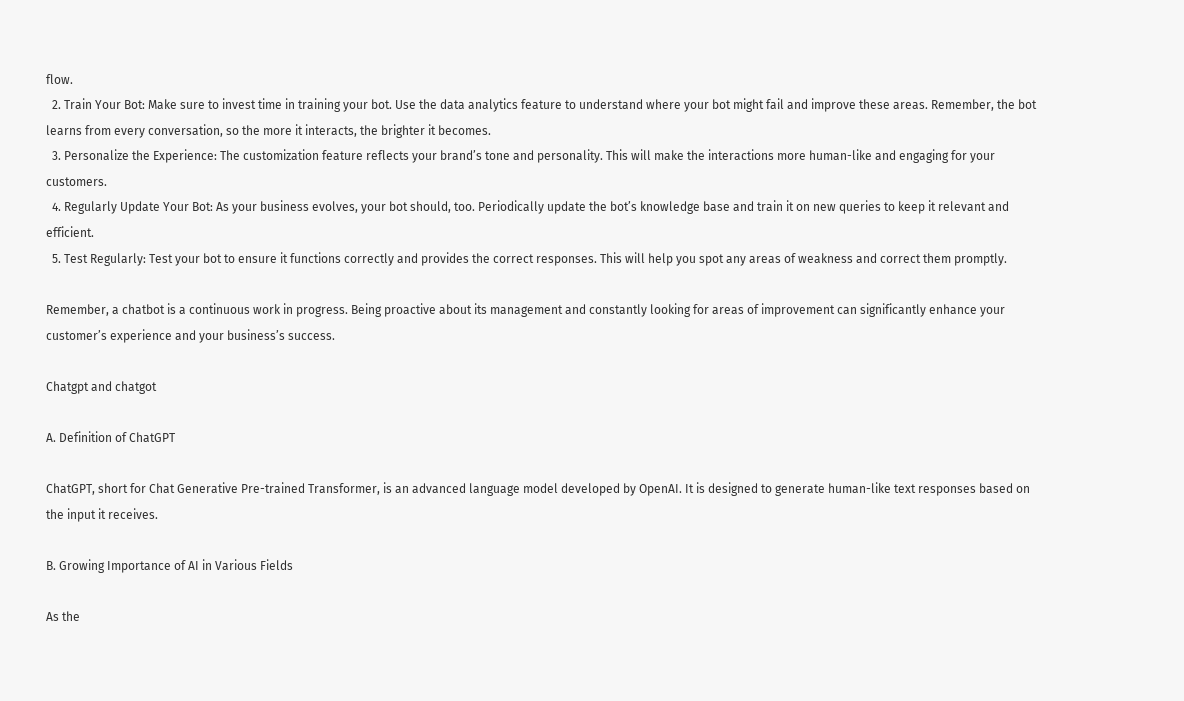flow.
  2. Train Your Bot: Make sure to invest time in training your bot. Use the data analytics feature to understand where your bot might fail and improve these areas. Remember, the bot learns from every conversation, so the more it interacts, the brighter it becomes.
  3. Personalize the Experience: The customization feature reflects your brand’s tone and personality. This will make the interactions more human-like and engaging for your customers.
  4. Regularly Update Your Bot: As your business evolves, your bot should, too. Periodically update the bot’s knowledge base and train it on new queries to keep it relevant and efficient.
  5. Test Regularly: Test your bot to ensure it functions correctly and provides the correct responses. This will help you spot any areas of weakness and correct them promptly.

Remember, a chatbot is a continuous work in progress. Being proactive about its management and constantly looking for areas of improvement can significantly enhance your customer’s experience and your business’s success.

Chatgpt and chatgot

A. Definition of ChatGPT

ChatGPT, short for Chat Generative Pre-trained Transformer, is an advanced language model developed by OpenAI. It is designed to generate human-like text responses based on the input it receives.

B. Growing Importance of AI in Various Fields

As the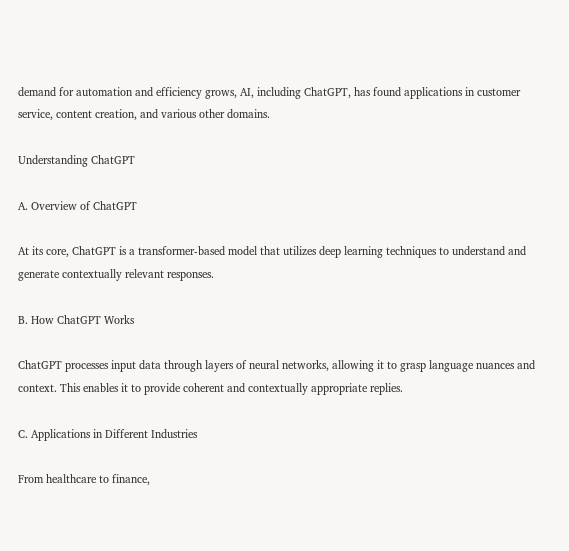demand for automation and efficiency grows, AI, including ChatGPT, has found applications in customer service, content creation, and various other domains.

Understanding ChatGPT

A. Overview of ChatGPT

At its core, ChatGPT is a transformer-based model that utilizes deep learning techniques to understand and generate contextually relevant responses.

B. How ChatGPT Works

ChatGPT processes input data through layers of neural networks, allowing it to grasp language nuances and context. This enables it to provide coherent and contextually appropriate replies.

C. Applications in Different Industries

From healthcare to finance,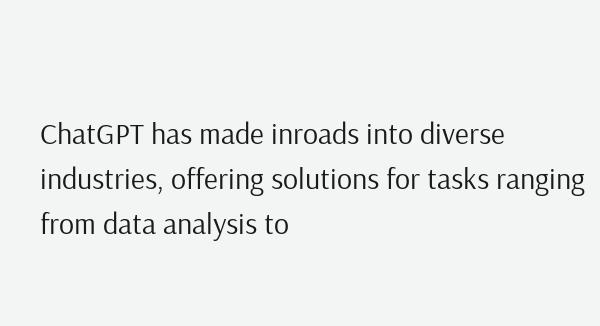ChatGPT has made inroads into diverse industries, offering solutions for tasks ranging from data analysis to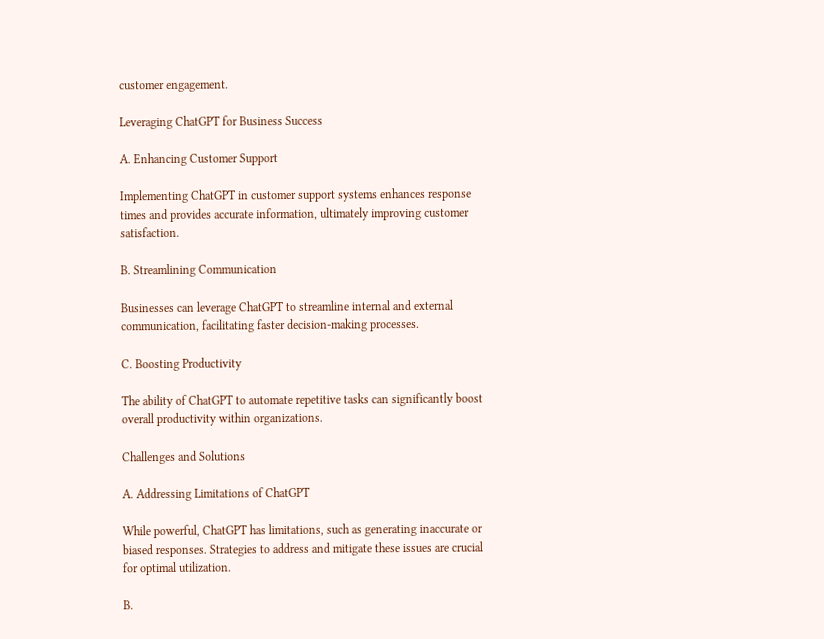customer engagement.

Leveraging ChatGPT for Business Success

A. Enhancing Customer Support

Implementing ChatGPT in customer support systems enhances response times and provides accurate information, ultimately improving customer satisfaction.

B. Streamlining Communication

Businesses can leverage ChatGPT to streamline internal and external communication, facilitating faster decision-making processes.

C. Boosting Productivity

The ability of ChatGPT to automate repetitive tasks can significantly boost overall productivity within organizations.

Challenges and Solutions

A. Addressing Limitations of ChatGPT

While powerful, ChatGPT has limitations, such as generating inaccurate or biased responses. Strategies to address and mitigate these issues are crucial for optimal utilization.

B.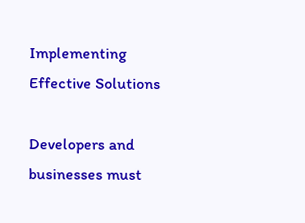Implementing Effective Solutions

Developers and businesses must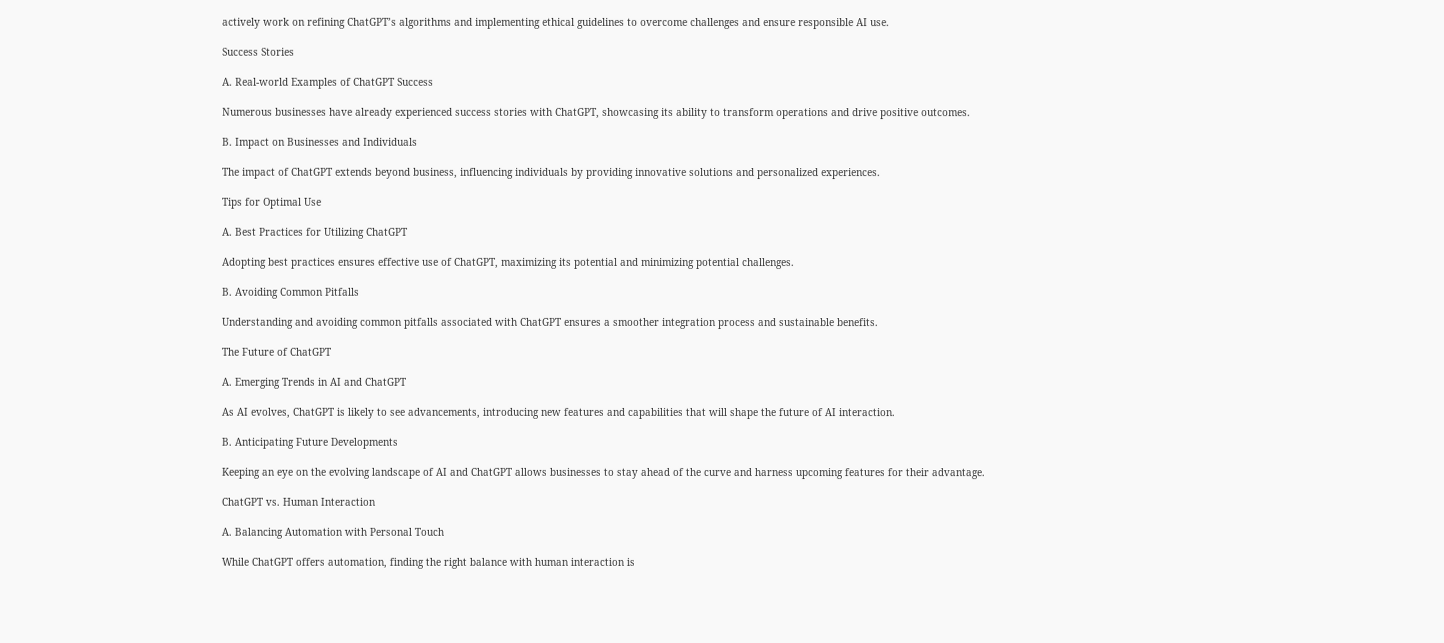actively work on refining ChatGPT’s algorithms and implementing ethical guidelines to overcome challenges and ensure responsible AI use.

Success Stories

A. Real-world Examples of ChatGPT Success

Numerous businesses have already experienced success stories with ChatGPT, showcasing its ability to transform operations and drive positive outcomes.

B. Impact on Businesses and Individuals

The impact of ChatGPT extends beyond business, influencing individuals by providing innovative solutions and personalized experiences.

Tips for Optimal Use

A. Best Practices for Utilizing ChatGPT

Adopting best practices ensures effective use of ChatGPT, maximizing its potential and minimizing potential challenges.

B. Avoiding Common Pitfalls

Understanding and avoiding common pitfalls associated with ChatGPT ensures a smoother integration process and sustainable benefits.

The Future of ChatGPT

A. Emerging Trends in AI and ChatGPT

As AI evolves, ChatGPT is likely to see advancements, introducing new features and capabilities that will shape the future of AI interaction.

B. Anticipating Future Developments

Keeping an eye on the evolving landscape of AI and ChatGPT allows businesses to stay ahead of the curve and harness upcoming features for their advantage.

ChatGPT vs. Human Interaction

A. Balancing Automation with Personal Touch

While ChatGPT offers automation, finding the right balance with human interaction is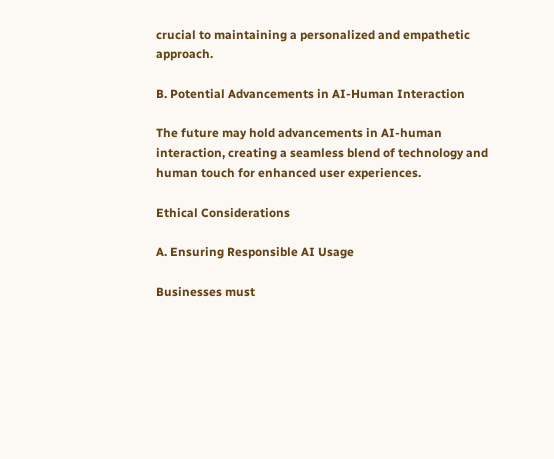crucial to maintaining a personalized and empathetic approach.

B. Potential Advancements in AI-Human Interaction

The future may hold advancements in AI-human interaction, creating a seamless blend of technology and human touch for enhanced user experiences.

Ethical Considerations

A. Ensuring Responsible AI Usage

Businesses must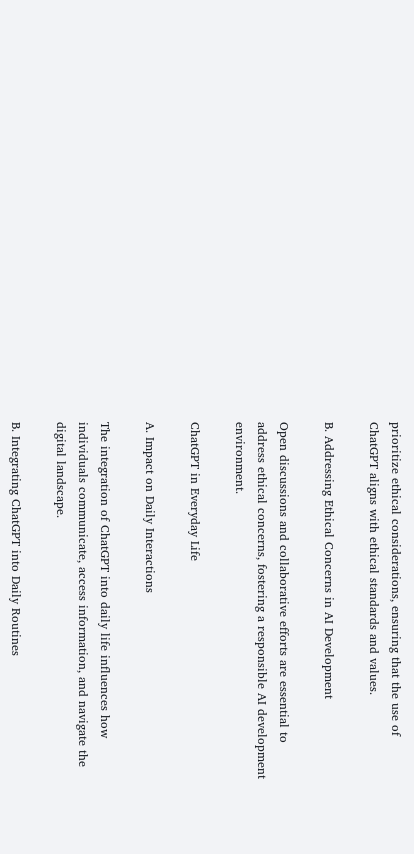prioritize ethical considerations, ensuring that the use of ChatGPT aligns with ethical standards and values.

B. Addressing Ethical Concerns in AI Development

Open discussions and collaborative efforts are essential to address ethical concerns, fostering a responsible AI development environment.

ChatGPT in Everyday Life

A. Impact on Daily Interactions

The integration of ChatGPT into daily life influences how individuals communicate, access information, and navigate the digital landscape.

B. Integrating ChatGPT into Daily Routines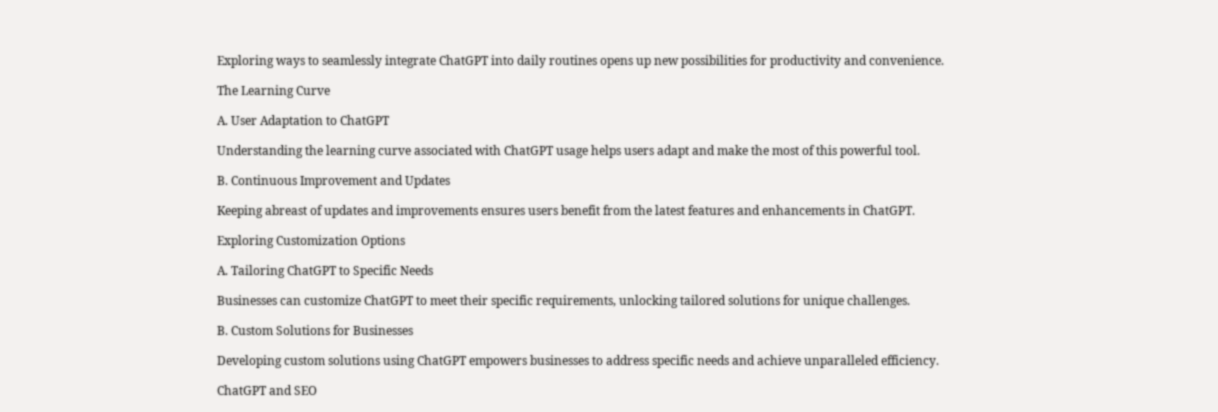Exploring ways to seamlessly integrate ChatGPT into daily routines opens up new possibilities for productivity and convenience.

The Learning Curve

A. User Adaptation to ChatGPT

Understanding the learning curve associated with ChatGPT usage helps users adapt and make the most of this powerful tool.

B. Continuous Improvement and Updates

Keeping abreast of updates and improvements ensures users benefit from the latest features and enhancements in ChatGPT.

Exploring Customization Options

A. Tailoring ChatGPT to Specific Needs

Businesses can customize ChatGPT to meet their specific requirements, unlocking tailored solutions for unique challenges.

B. Custom Solutions for Businesses

Developing custom solutions using ChatGPT empowers businesses to address specific needs and achieve unparalleled efficiency.

ChatGPT and SEO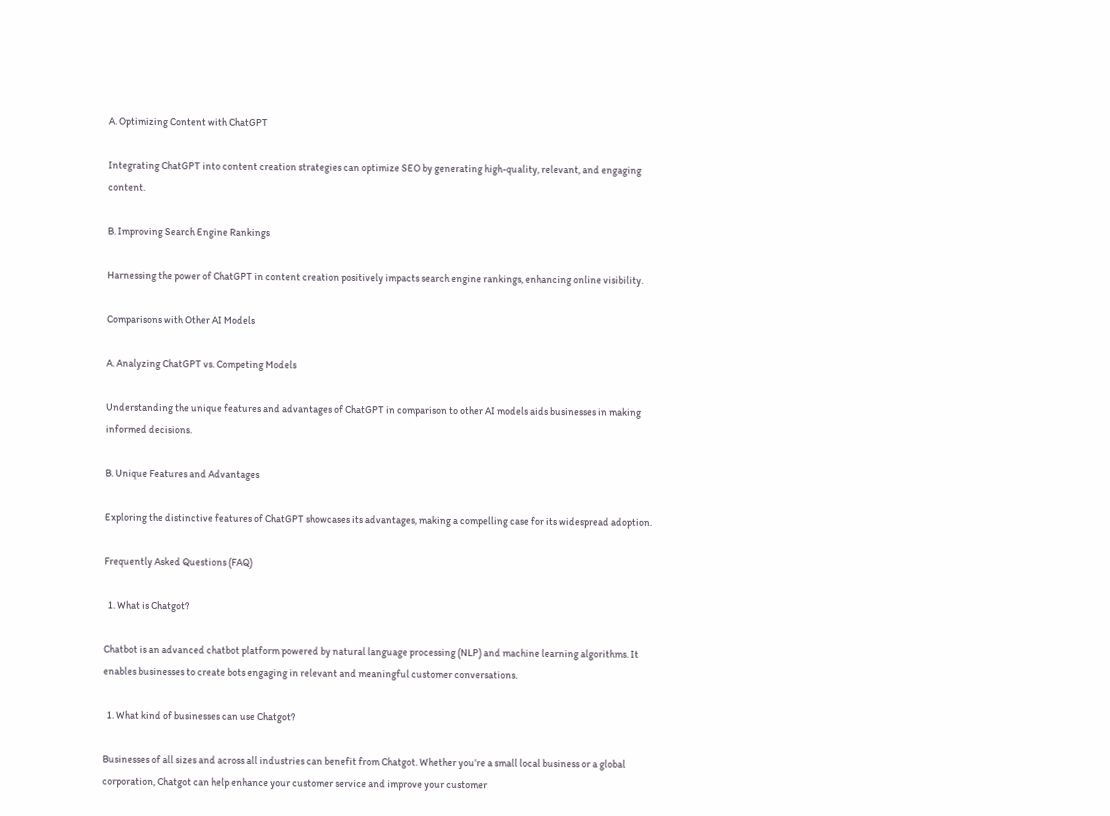A. Optimizing Content with ChatGPT

Integrating ChatGPT into content creation strategies can optimize SEO by generating high-quality, relevant, and engaging content.

B. Improving Search Engine Rankings

Harnessing the power of ChatGPT in content creation positively impacts search engine rankings, enhancing online visibility.

Comparisons with Other AI Models

A. Analyzing ChatGPT vs. Competing Models

Understanding the unique features and advantages of ChatGPT in comparison to other AI models aids businesses in making informed decisions.

B. Unique Features and Advantages

Exploring the distinctive features of ChatGPT showcases its advantages, making a compelling case for its widespread adoption.

Frequently Asked Questions (FAQ)

  1. What is Chatgot?

Chatbot is an advanced chatbot platform powered by natural language processing (NLP) and machine learning algorithms. It enables businesses to create bots engaging in relevant and meaningful customer conversations.

  1. What kind of businesses can use Chatgot?

Businesses of all sizes and across all industries can benefit from Chatgot. Whether you’re a small local business or a global corporation, Chatgot can help enhance your customer service and improve your customer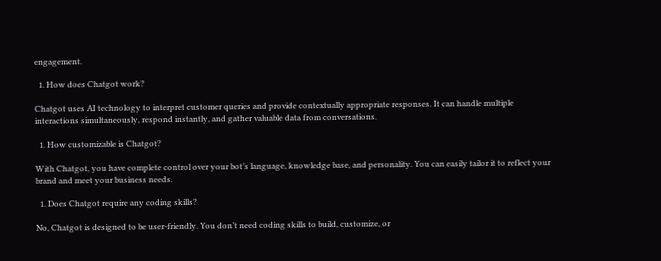engagement.

  1. How does Chatgot work?

Chatgot uses AI technology to interpret customer queries and provide contextually appropriate responses. It can handle multiple interactions simultaneously, respond instantly, and gather valuable data from conversations.

  1. How customizable is Chatgot?

With Chatgot, you have complete control over your bot’s language, knowledge base, and personality. You can easily tailor it to reflect your brand and meet your business needs.

  1. Does Chatgot require any coding skills?

No, Chatgot is designed to be user-friendly. You don’t need coding skills to build, customize, or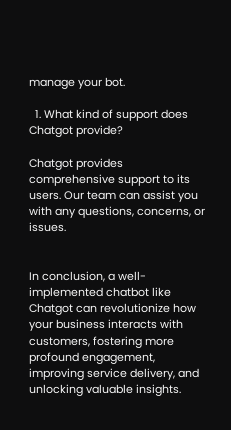manage your bot.

  1. What kind of support does Chatgot provide?

Chatgot provides comprehensive support to its users. Our team can assist you with any questions, concerns, or issues.


In conclusion, a well-implemented chatbot like Chatgot can revolutionize how your business interacts with customers, fostering more profound engagement, improving service delivery, and unlocking valuable insights.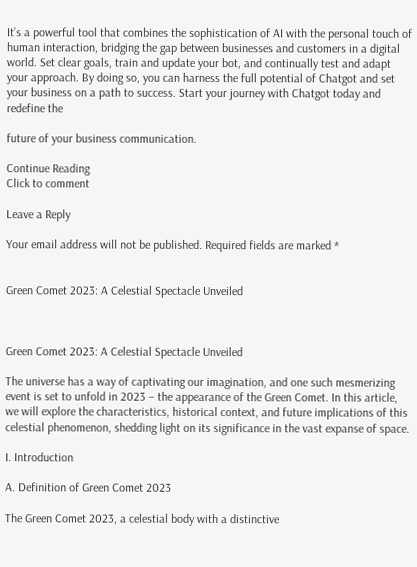It’s a powerful tool that combines the sophistication of AI with the personal touch of human interaction, bridging the gap between businesses and customers in a digital world. Set clear goals, train and update your bot, and continually test and adapt your approach. By doing so, you can harness the full potential of Chatgot and set your business on a path to success. Start your journey with Chatgot today and redefine the

future of your business communication.

Continue Reading
Click to comment

Leave a Reply

Your email address will not be published. Required fields are marked *


Green Comet 2023: A Celestial Spectacle Unveiled



Green Comet 2023: A Celestial Spectacle Unveiled

The universe has a way of captivating our imagination, and one such mesmerizing event is set to unfold in 2023 – the appearance of the Green Comet. In this article, we will explore the characteristics, historical context, and future implications of this celestial phenomenon, shedding light on its significance in the vast expanse of space.

I. Introduction

A. Definition of Green Comet 2023

The Green Comet 2023, a celestial body with a distinctive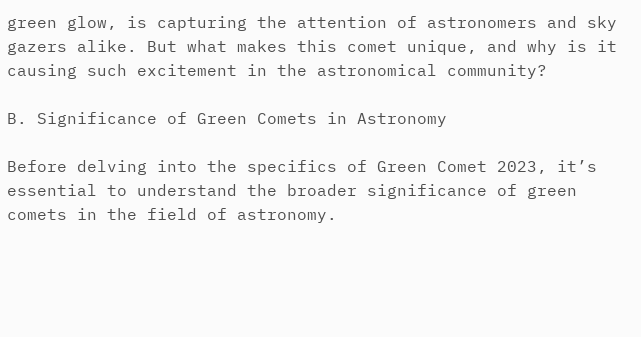green glow, is capturing the attention of astronomers and sky gazers alike. But what makes this comet unique, and why is it causing such excitement in the astronomical community?

B. Significance of Green Comets in Astronomy

Before delving into the specifics of Green Comet 2023, it’s essential to understand the broader significance of green comets in the field of astronomy.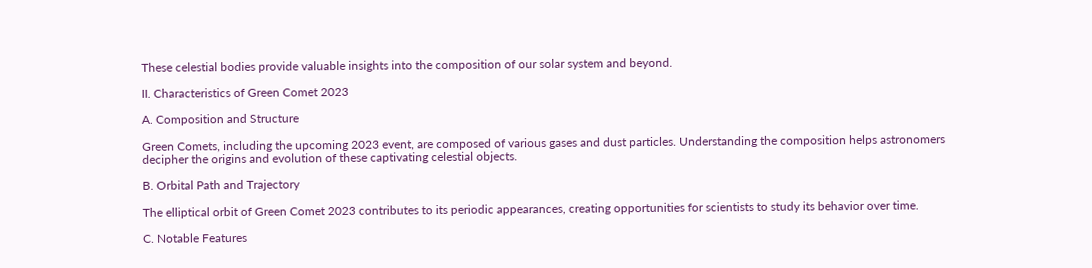These celestial bodies provide valuable insights into the composition of our solar system and beyond.

II. Characteristics of Green Comet 2023

A. Composition and Structure

Green Comets, including the upcoming 2023 event, are composed of various gases and dust particles. Understanding the composition helps astronomers decipher the origins and evolution of these captivating celestial objects.

B. Orbital Path and Trajectory

The elliptical orbit of Green Comet 2023 contributes to its periodic appearances, creating opportunities for scientists to study its behavior over time.

C. Notable Features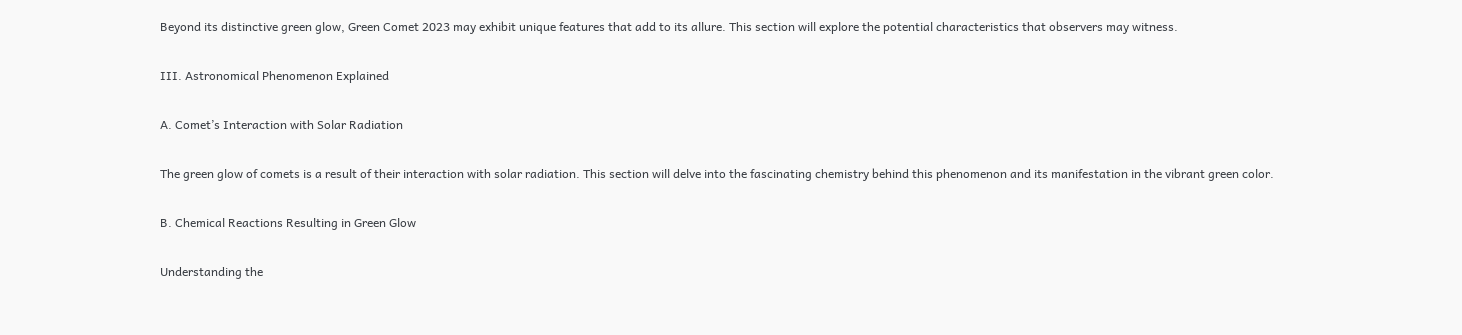Beyond its distinctive green glow, Green Comet 2023 may exhibit unique features that add to its allure. This section will explore the potential characteristics that observers may witness.

III. Astronomical Phenomenon Explained

A. Comet’s Interaction with Solar Radiation

The green glow of comets is a result of their interaction with solar radiation. This section will delve into the fascinating chemistry behind this phenomenon and its manifestation in the vibrant green color.

B. Chemical Reactions Resulting in Green Glow

Understanding the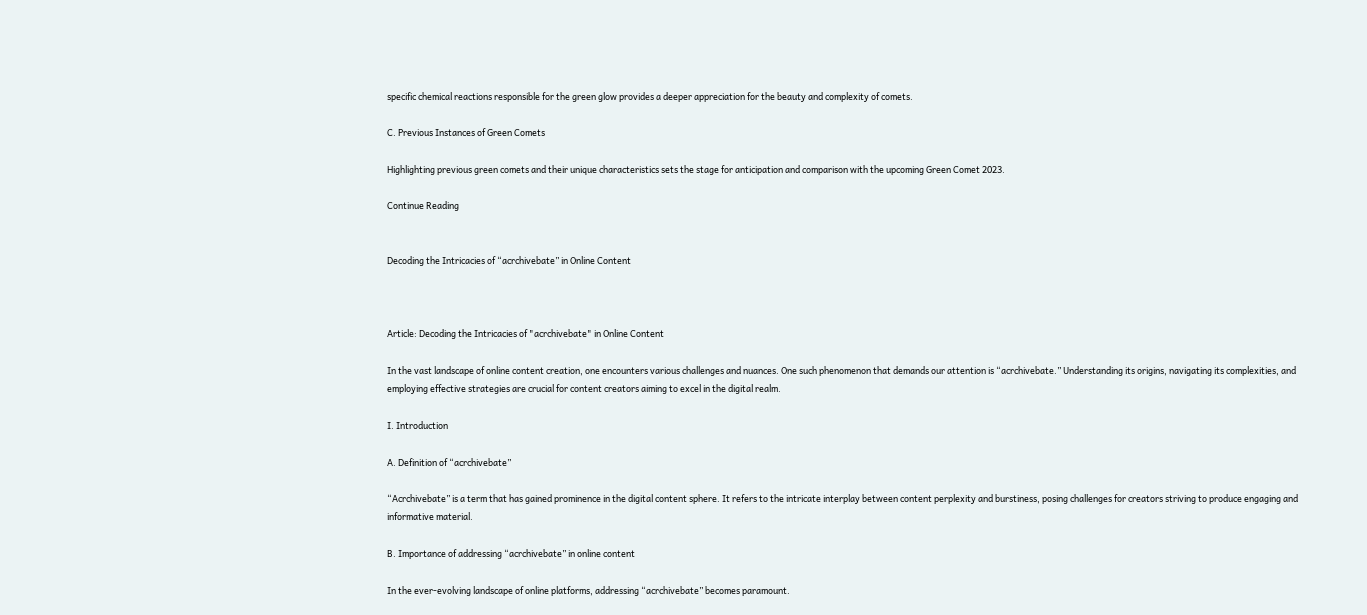specific chemical reactions responsible for the green glow provides a deeper appreciation for the beauty and complexity of comets.

C. Previous Instances of Green Comets

Highlighting previous green comets and their unique characteristics sets the stage for anticipation and comparison with the upcoming Green Comet 2023.

Continue Reading


Decoding the Intricacies of “acrchivebate” in Online Content



Article: Decoding the Intricacies of "acrchivebate" in Online Content

In the vast landscape of online content creation, one encounters various challenges and nuances. One such phenomenon that demands our attention is “acrchivebate.” Understanding its origins, navigating its complexities, and employing effective strategies are crucial for content creators aiming to excel in the digital realm.

I. Introduction

A. Definition of “acrchivebate”

“Acrchivebate” is a term that has gained prominence in the digital content sphere. It refers to the intricate interplay between content perplexity and burstiness, posing challenges for creators striving to produce engaging and informative material.

B. Importance of addressing “acrchivebate” in online content

In the ever-evolving landscape of online platforms, addressing “acrchivebate” becomes paramount.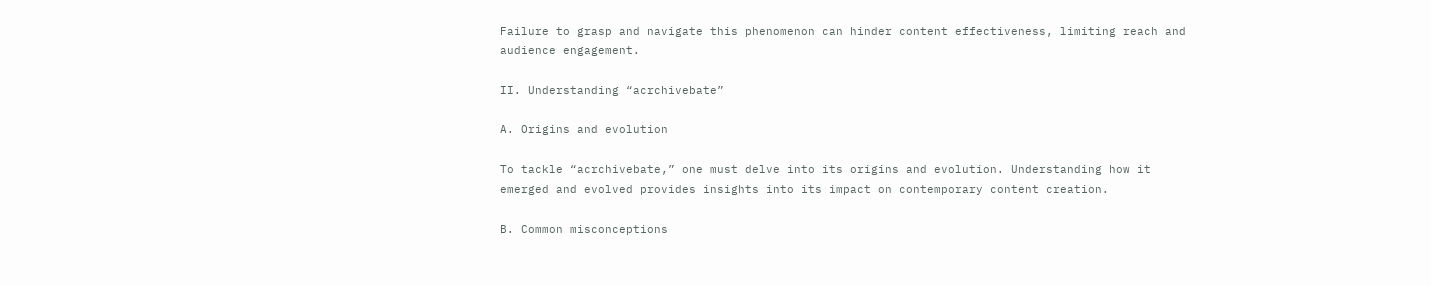Failure to grasp and navigate this phenomenon can hinder content effectiveness, limiting reach and audience engagement.

II. Understanding “acrchivebate”

A. Origins and evolution

To tackle “acrchivebate,” one must delve into its origins and evolution. Understanding how it emerged and evolved provides insights into its impact on contemporary content creation.

B. Common misconceptions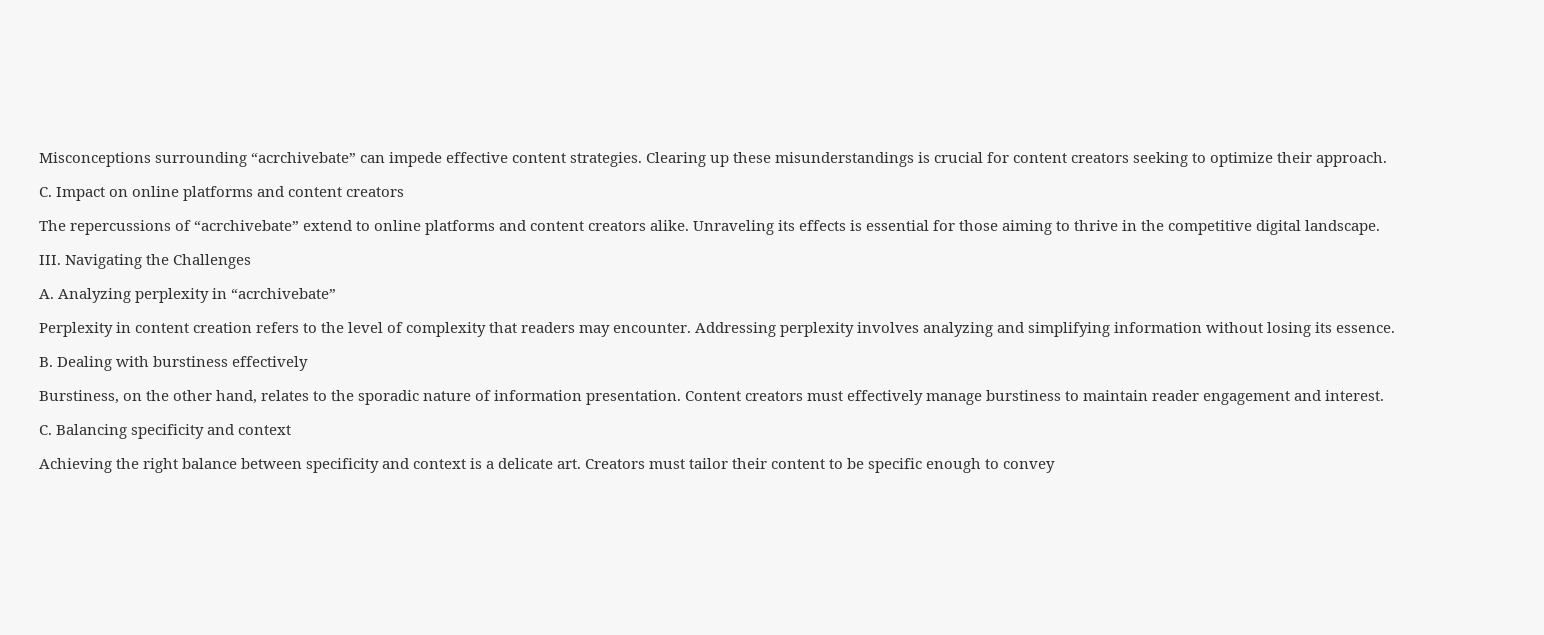Misconceptions surrounding “acrchivebate” can impede effective content strategies. Clearing up these misunderstandings is crucial for content creators seeking to optimize their approach.

C. Impact on online platforms and content creators

The repercussions of “acrchivebate” extend to online platforms and content creators alike. Unraveling its effects is essential for those aiming to thrive in the competitive digital landscape.

III. Navigating the Challenges

A. Analyzing perplexity in “acrchivebate”

Perplexity in content creation refers to the level of complexity that readers may encounter. Addressing perplexity involves analyzing and simplifying information without losing its essence.

B. Dealing with burstiness effectively

Burstiness, on the other hand, relates to the sporadic nature of information presentation. Content creators must effectively manage burstiness to maintain reader engagement and interest.

C. Balancing specificity and context

Achieving the right balance between specificity and context is a delicate art. Creators must tailor their content to be specific enough to convey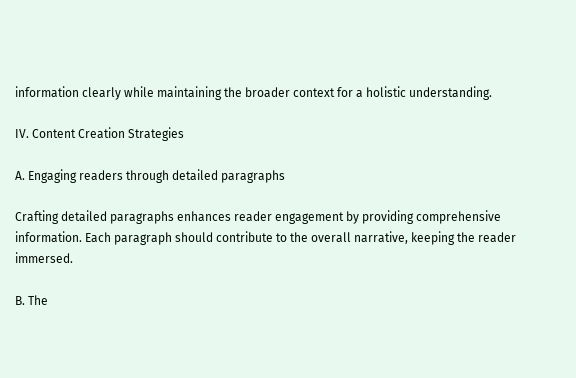information clearly while maintaining the broader context for a holistic understanding.

IV. Content Creation Strategies

A. Engaging readers through detailed paragraphs

Crafting detailed paragraphs enhances reader engagement by providing comprehensive information. Each paragraph should contribute to the overall narrative, keeping the reader immersed.

B. The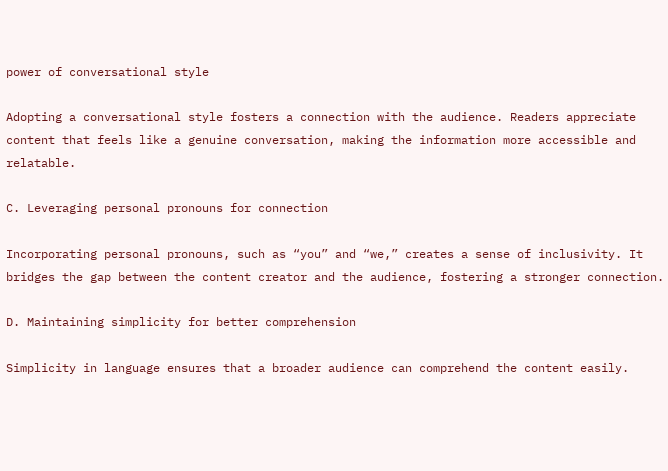power of conversational style

Adopting a conversational style fosters a connection with the audience. Readers appreciate content that feels like a genuine conversation, making the information more accessible and relatable.

C. Leveraging personal pronouns for connection

Incorporating personal pronouns, such as “you” and “we,” creates a sense of inclusivity. It bridges the gap between the content creator and the audience, fostering a stronger connection.

D. Maintaining simplicity for better comprehension

Simplicity in language ensures that a broader audience can comprehend the content easily.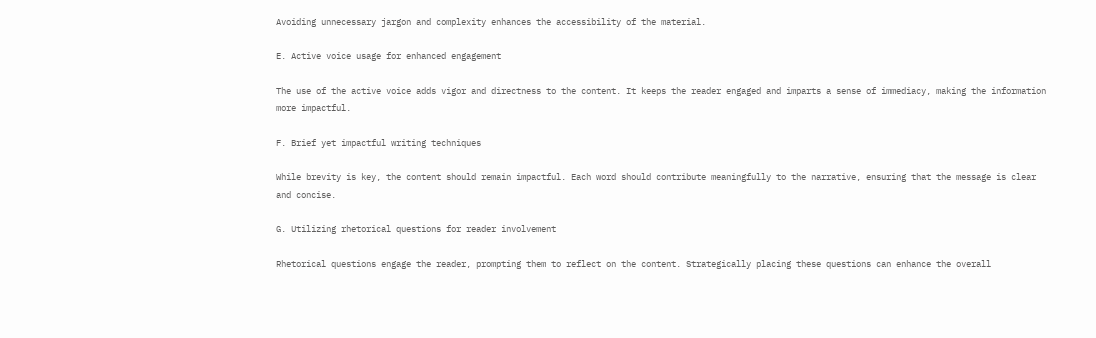Avoiding unnecessary jargon and complexity enhances the accessibility of the material.

E. Active voice usage for enhanced engagement

The use of the active voice adds vigor and directness to the content. It keeps the reader engaged and imparts a sense of immediacy, making the information more impactful.

F. Brief yet impactful writing techniques

While brevity is key, the content should remain impactful. Each word should contribute meaningfully to the narrative, ensuring that the message is clear and concise.

G. Utilizing rhetorical questions for reader involvement

Rhetorical questions engage the reader, prompting them to reflect on the content. Strategically placing these questions can enhance the overall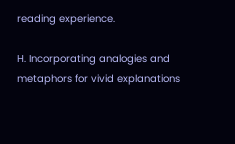reading experience.

H. Incorporating analogies and metaphors for vivid explanations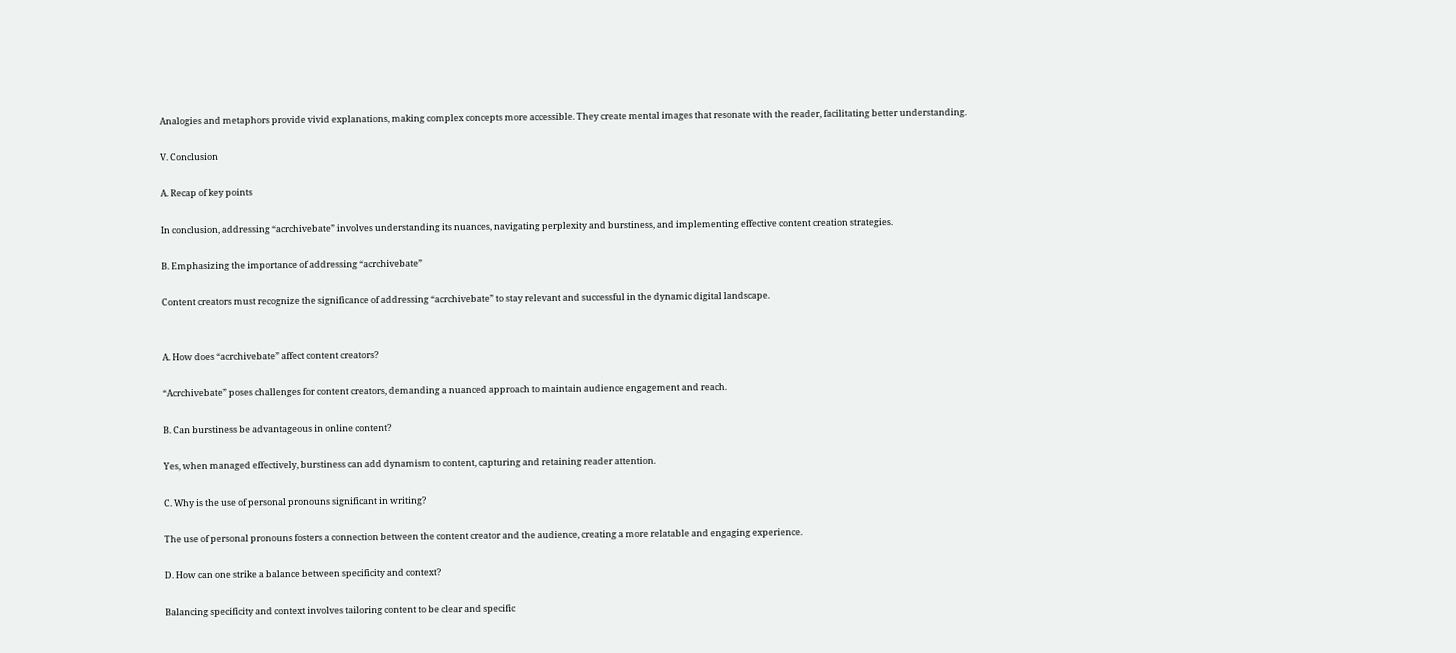Analogies and metaphors provide vivid explanations, making complex concepts more accessible. They create mental images that resonate with the reader, facilitating better understanding.

V. Conclusion

A. Recap of key points

In conclusion, addressing “acrchivebate” involves understanding its nuances, navigating perplexity and burstiness, and implementing effective content creation strategies.

B. Emphasizing the importance of addressing “acrchivebate”

Content creators must recognize the significance of addressing “acrchivebate” to stay relevant and successful in the dynamic digital landscape.


A. How does “acrchivebate” affect content creators?

“Acrchivebate” poses challenges for content creators, demanding a nuanced approach to maintain audience engagement and reach.

B. Can burstiness be advantageous in online content?

Yes, when managed effectively, burstiness can add dynamism to content, capturing and retaining reader attention.

C. Why is the use of personal pronouns significant in writing?

The use of personal pronouns fosters a connection between the content creator and the audience, creating a more relatable and engaging experience.

D. How can one strike a balance between specificity and context?

Balancing specificity and context involves tailoring content to be clear and specific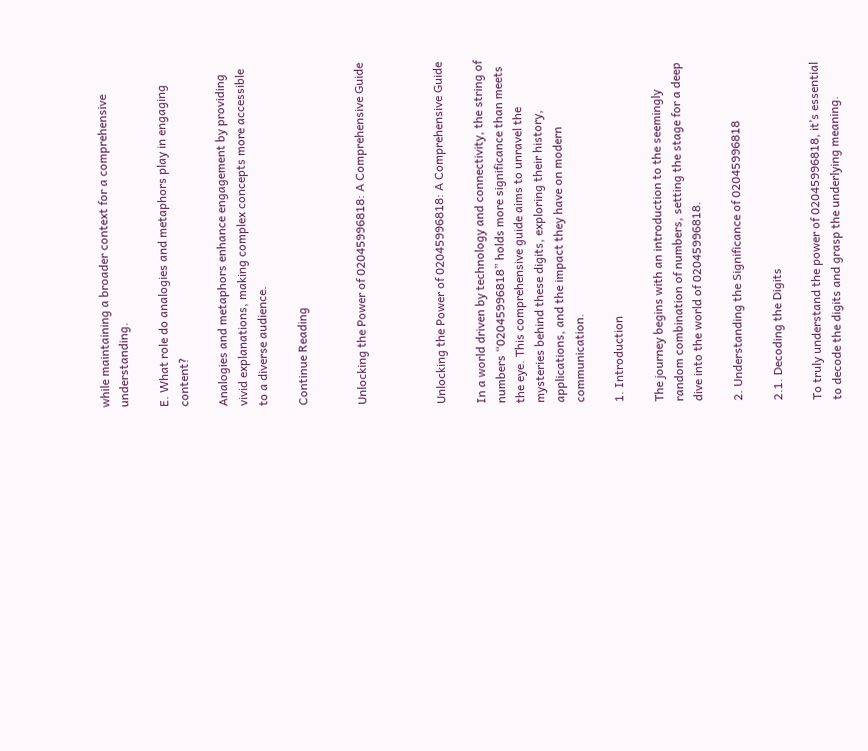while maintaining a broader context for a comprehensive understanding.

E. What role do analogies and metaphors play in engaging content?

Analogies and metaphors enhance engagement by providing vivid explanations, making complex concepts more accessible to a diverse audience.

Continue Reading


Unlocking the Power of 02045996818: A Comprehensive Guide



Unlocking the Power of 02045996818: A Comprehensive Guide

In a world driven by technology and connectivity, the string of numbers “02045996818” holds more significance than meets the eye. This comprehensive guide aims to unravel the mysteries behind these digits, exploring their history, applications, and the impact they have on modern communication.

1. Introduction

The journey begins with an introduction to the seemingly random combination of numbers, setting the stage for a deep dive into the world of 02045996818.

2. Understanding the Significance of 02045996818

2.1. Decoding the Digits

To truly understand the power of 02045996818, it’s essential to decode the digits and grasp the underlying meaning.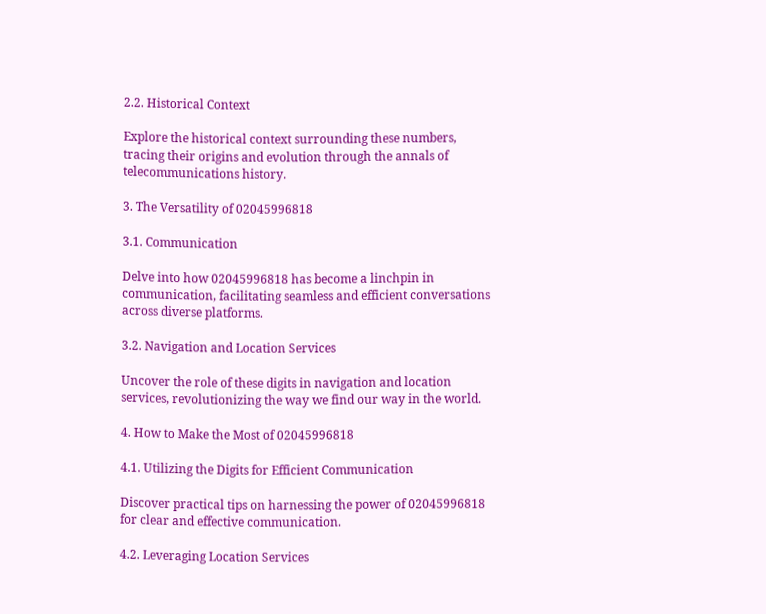2.2. Historical Context

Explore the historical context surrounding these numbers, tracing their origins and evolution through the annals of telecommunications history.

3. The Versatility of 02045996818

3.1. Communication

Delve into how 02045996818 has become a linchpin in communication, facilitating seamless and efficient conversations across diverse platforms.

3.2. Navigation and Location Services

Uncover the role of these digits in navigation and location services, revolutionizing the way we find our way in the world.

4. How to Make the Most of 02045996818

4.1. Utilizing the Digits for Efficient Communication

Discover practical tips on harnessing the power of 02045996818 for clear and effective communication.

4.2. Leveraging Location Services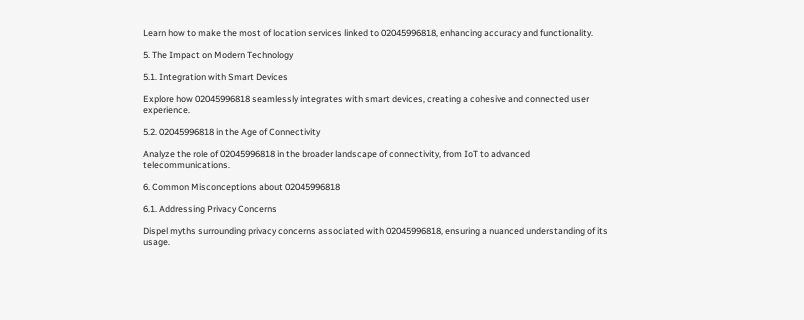Learn how to make the most of location services linked to 02045996818, enhancing accuracy and functionality.

5. The Impact on Modern Technology

5.1. Integration with Smart Devices

Explore how 02045996818 seamlessly integrates with smart devices, creating a cohesive and connected user experience.

5.2. 02045996818 in the Age of Connectivity

Analyze the role of 02045996818 in the broader landscape of connectivity, from IoT to advanced telecommunications.

6. Common Misconceptions about 02045996818

6.1. Addressing Privacy Concerns

Dispel myths surrounding privacy concerns associated with 02045996818, ensuring a nuanced understanding of its usage.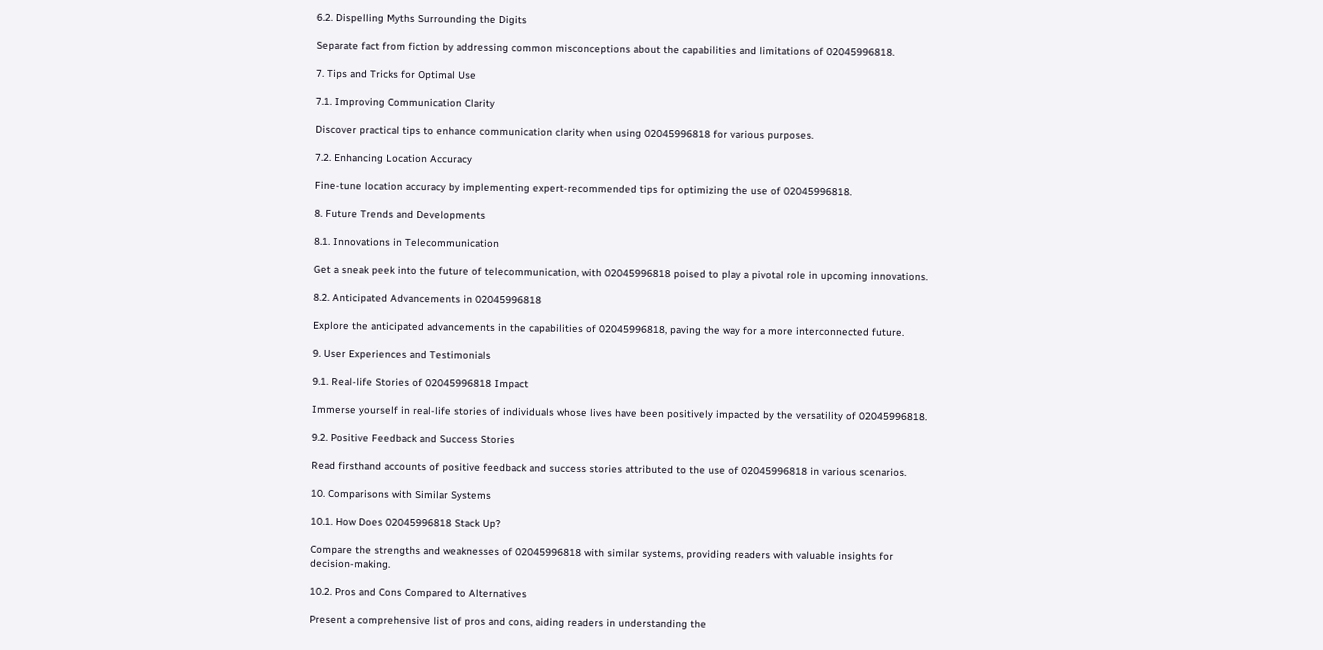6.2. Dispelling Myths Surrounding the Digits

Separate fact from fiction by addressing common misconceptions about the capabilities and limitations of 02045996818.

7. Tips and Tricks for Optimal Use

7.1. Improving Communication Clarity

Discover practical tips to enhance communication clarity when using 02045996818 for various purposes.

7.2. Enhancing Location Accuracy

Fine-tune location accuracy by implementing expert-recommended tips for optimizing the use of 02045996818.

8. Future Trends and Developments

8.1. Innovations in Telecommunication

Get a sneak peek into the future of telecommunication, with 02045996818 poised to play a pivotal role in upcoming innovations.

8.2. Anticipated Advancements in 02045996818

Explore the anticipated advancements in the capabilities of 02045996818, paving the way for a more interconnected future.

9. User Experiences and Testimonials

9.1. Real-life Stories of 02045996818 Impact

Immerse yourself in real-life stories of individuals whose lives have been positively impacted by the versatility of 02045996818.

9.2. Positive Feedback and Success Stories

Read firsthand accounts of positive feedback and success stories attributed to the use of 02045996818 in various scenarios.

10. Comparisons with Similar Systems

10.1. How Does 02045996818 Stack Up?

Compare the strengths and weaknesses of 02045996818 with similar systems, providing readers with valuable insights for decision-making.

10.2. Pros and Cons Compared to Alternatives

Present a comprehensive list of pros and cons, aiding readers in understanding the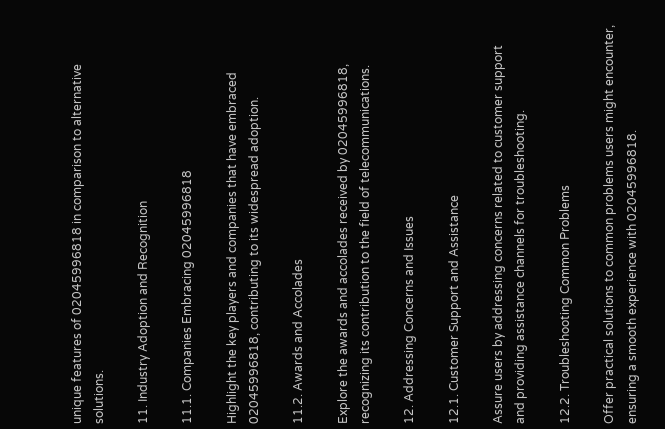unique features of 02045996818 in comparison to alternative solutions.

11. Industry Adoption and Recognition

11.1. Companies Embracing 02045996818

Highlight the key players and companies that have embraced 02045996818, contributing to its widespread adoption.

11.2. Awards and Accolades

Explore the awards and accolades received by 02045996818, recognizing its contribution to the field of telecommunications.

12. Addressing Concerns and Issues

12.1. Customer Support and Assistance

Assure users by addressing concerns related to customer support and providing assistance channels for troubleshooting.

12.2. Troubleshooting Common Problems

Offer practical solutions to common problems users might encounter, ensuring a smooth experience with 02045996818.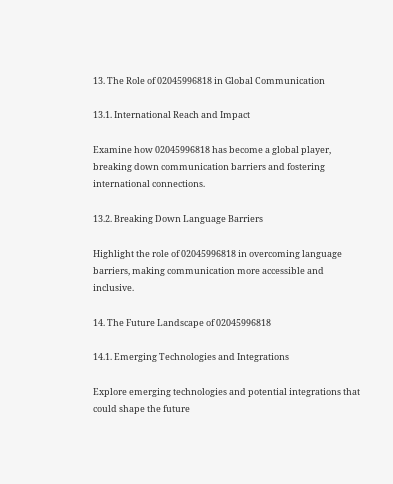13. The Role of 02045996818 in Global Communication

13.1. International Reach and Impact

Examine how 02045996818 has become a global player, breaking down communication barriers and fostering international connections.

13.2. Breaking Down Language Barriers

Highlight the role of 02045996818 in overcoming language barriers, making communication more accessible and inclusive.

14. The Future Landscape of 02045996818

14.1. Emerging Technologies and Integrations

Explore emerging technologies and potential integrations that could shape the future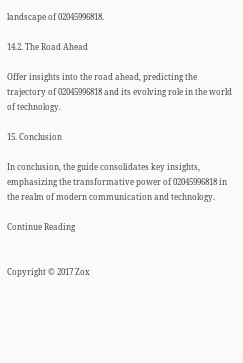landscape of 02045996818.

14.2. The Road Ahead

Offer insights into the road ahead, predicting the trajectory of 02045996818 and its evolving role in the world of technology.

15. Conclusion

In conclusion, the guide consolidates key insights, emphasizing the transformative power of 02045996818 in the realm of modern communication and technology.

Continue Reading


Copyright © 2017 Zox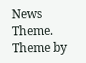News Theme. Theme by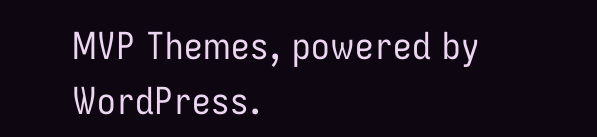MVP Themes, powered by WordPress.